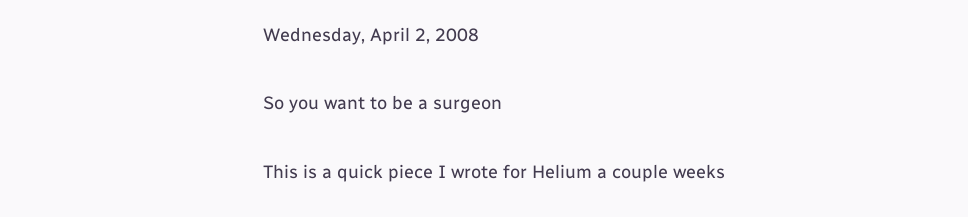Wednesday, April 2, 2008

So you want to be a surgeon

This is a quick piece I wrote for Helium a couple weeks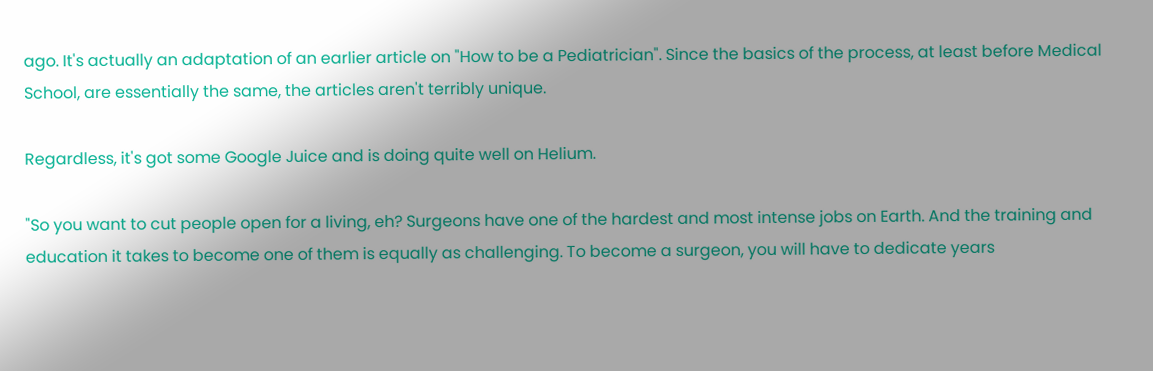ago. It's actually an adaptation of an earlier article on "How to be a Pediatrician". Since the basics of the process, at least before Medical School, are essentially the same, the articles aren't terribly unique.

Regardless, it's got some Google Juice and is doing quite well on Helium.

"So you want to cut people open for a living, eh? Surgeons have one of the hardest and most intense jobs on Earth. And the training and education it takes to become one of them is equally as challenging. To become a surgeon, you will have to dedicate years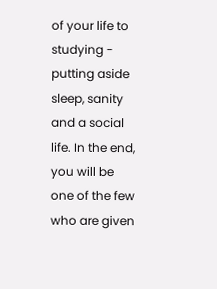of your life to studying - putting aside sleep, sanity and a social life. In the end, you will be one of the few who are given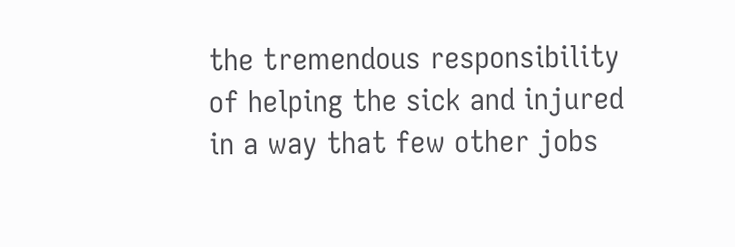the tremendous responsibility of helping the sick and injured in a way that few other jobs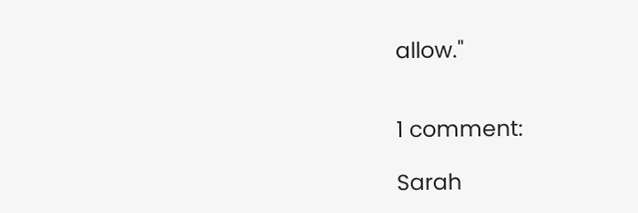allow."


1 comment:

Sarah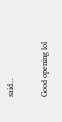said...

Good opening lol